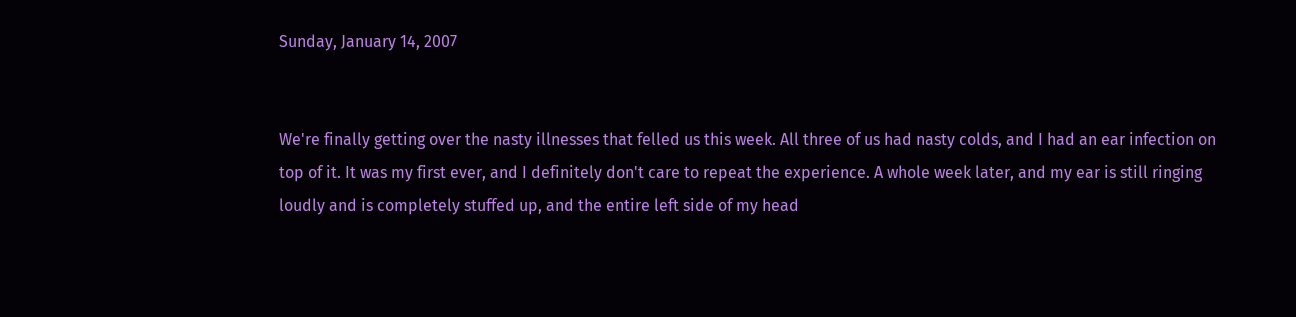Sunday, January 14, 2007


We're finally getting over the nasty illnesses that felled us this week. All three of us had nasty colds, and I had an ear infection on top of it. It was my first ever, and I definitely don't care to repeat the experience. A whole week later, and my ear is still ringing loudly and is completely stuffed up, and the entire left side of my head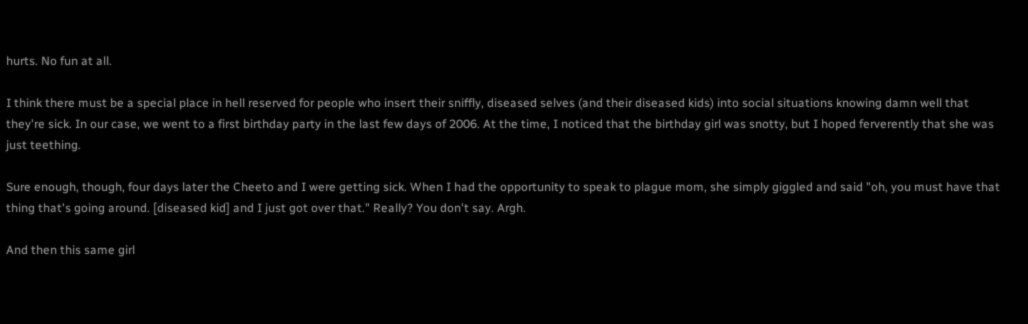hurts. No fun at all.

I think there must be a special place in hell reserved for people who insert their sniffly, diseased selves (and their diseased kids) into social situations knowing damn well that they're sick. In our case, we went to a first birthday party in the last few days of 2006. At the time, I noticed that the birthday girl was snotty, but I hoped ferverently that she was just teething.

Sure enough, though, four days later the Cheeto and I were getting sick. When I had the opportunity to speak to plague mom, she simply giggled and said "oh, you must have that thing that's going around. [diseased kid] and I just got over that." Really? You don't say. Argh.

And then this same girl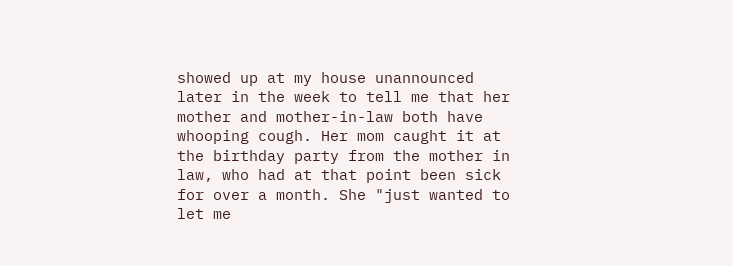showed up at my house unannounced later in the week to tell me that her mother and mother-in-law both have whooping cough. Her mom caught it at the birthday party from the mother in law, who had at that point been sick for over a month. She "just wanted to let me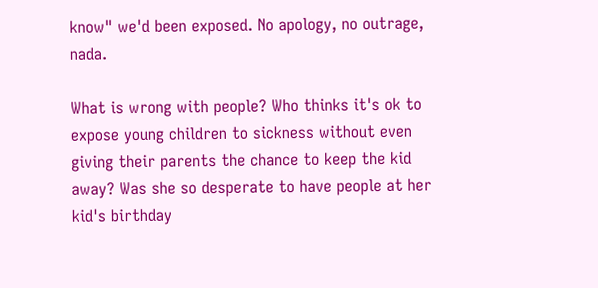know" we'd been exposed. No apology, no outrage, nada.

What is wrong with people? Who thinks it's ok to expose young children to sickness without even giving their parents the chance to keep the kid away? Was she so desperate to have people at her kid's birthday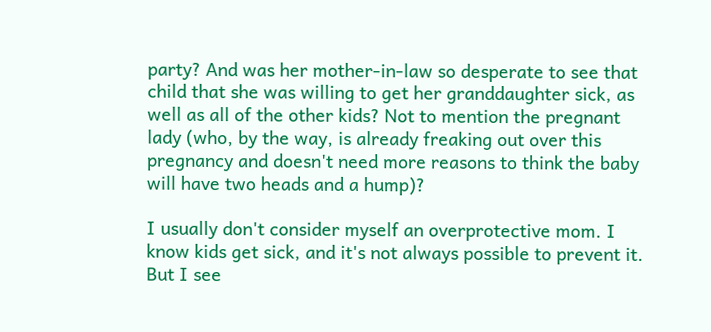party? And was her mother-in-law so desperate to see that child that she was willing to get her granddaughter sick, as well as all of the other kids? Not to mention the pregnant lady (who, by the way, is already freaking out over this pregnancy and doesn't need more reasons to think the baby will have two heads and a hump)?

I usually don't consider myself an overprotective mom. I know kids get sick, and it's not always possible to prevent it. But I see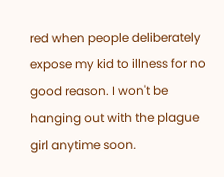red when people deliberately expose my kid to illness for no good reason. I won't be hanging out with the plague girl anytime soon.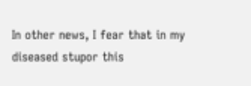In other news, I fear that in my diseased stupor this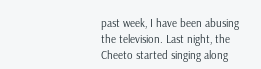past week, I have been abusing the television. Last night, the Cheeto started singing along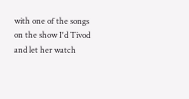with one of the songs on the show I'd Tivod and let her watch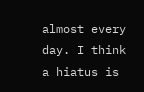almost every day. I think a hiatus is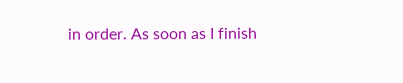in order. As soon as I finish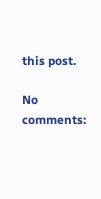this post.

No comments: